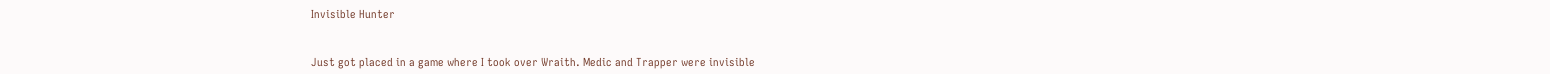Invisible Hunter


Just got placed in a game where I took over Wraith. Medic and Trapper were invisible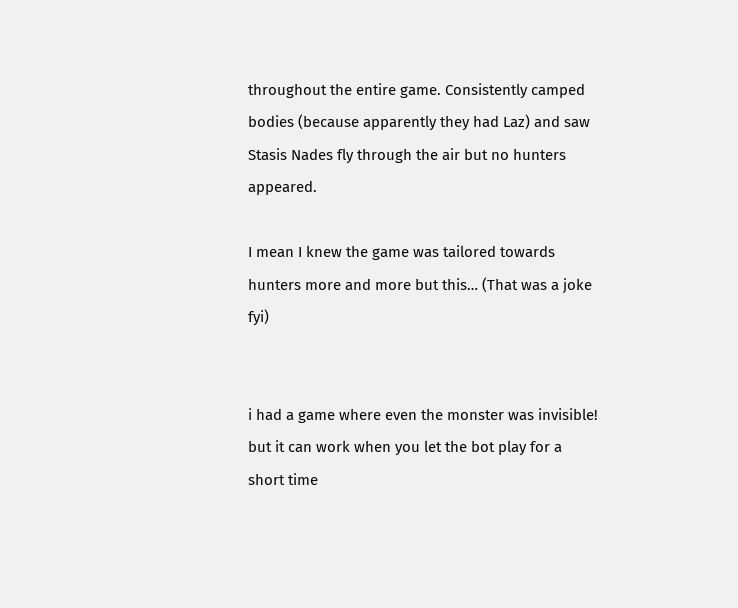throughout the entire game. Consistently camped bodies (because apparently they had Laz) and saw Stasis Nades fly through the air but no hunters appeared.

I mean I knew the game was tailored towards hunters more and more but this… (That was a joke fyi)


i had a game where even the monster was invisible! but it can work when you let the bot play for a short time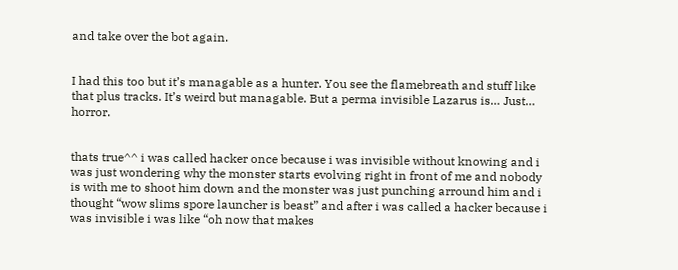and take over the bot again.


I had this too but it’s managable as a hunter. You see the flamebreath and stuff like that plus tracks. It’s weird but managable. But a perma invisible Lazarus is… Just… horror.


thats true^^ i was called hacker once because i was invisible without knowing and i was just wondering why the monster starts evolving right in front of me and nobody is with me to shoot him down and the monster was just punching arround him and i thought “wow slims spore launcher is beast” and after i was called a hacker because i was invisible i was like “oh now that makes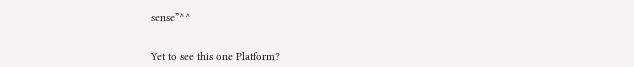sense”^^


Yet to see this one Platform?